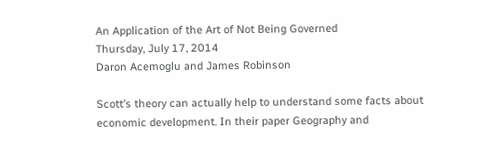An Application of the Art of Not Being Governed
Thursday, July 17, 2014
Daron Acemoglu and James Robinson

Scott’s theory can actually help to understand some facts about economic development. In their paper Geography and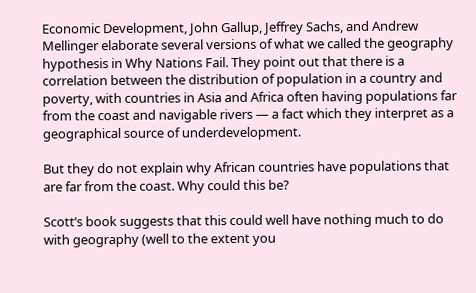Economic Development, John Gallup, Jeffrey Sachs, and Andrew Mellinger elaborate several versions of what we called the geography hypothesis in Why Nations Fail. They point out that there is a correlation between the distribution of population in a country and poverty, with countries in Asia and Africa often having populations far from the coast and navigable rivers — a fact which they interpret as a geographical source of underdevelopment.

But they do not explain why African countries have populations that are far from the coast. Why could this be?

Scott’s book suggests that this could well have nothing much to do with geography (well to the extent you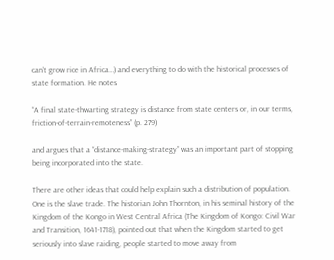can’t grow rice in Africa…) and everything to do with the historical processes of state formation. He notes

“A final state-thwarting strategy is distance from state centers or, in our terms, friction-of-terrain-remoteness” (p. 279)

and argues that a “distance-making-strategy” was an important part of stopping being incorporated into the state.

There are other ideas that could help explain such a distribution of population. One is the slave trade. The historian John Thornton, in his seminal history of the Kingdom of the Kongo in West Central Africa (The Kingdom of Kongo: Civil War and Transition, 1641-1718), pointed out that when the Kingdom started to get seriously into slave raiding, people started to move away from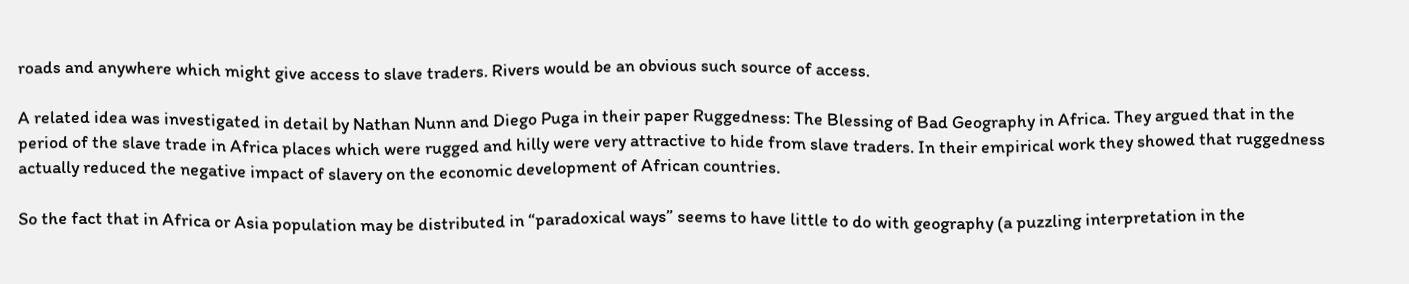roads and anywhere which might give access to slave traders. Rivers would be an obvious such source of access.

A related idea was investigated in detail by Nathan Nunn and Diego Puga in their paper Ruggedness: The Blessing of Bad Geography in Africa. They argued that in the period of the slave trade in Africa places which were rugged and hilly were very attractive to hide from slave traders. In their empirical work they showed that ruggedness actually reduced the negative impact of slavery on the economic development of African countries.

So the fact that in Africa or Asia population may be distributed in “paradoxical ways” seems to have little to do with geography (a puzzling interpretation in the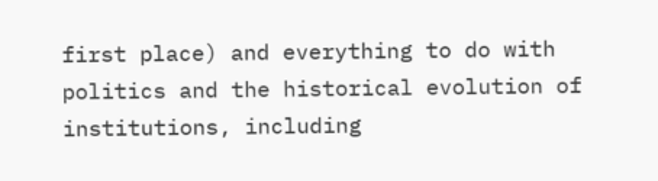first place) and everything to do with politics and the historical evolution of institutions, including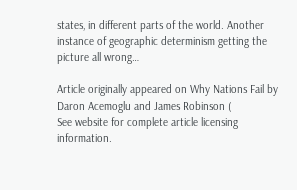states, in different parts of the world. Another instance of geographic determinism getting the picture all wrong…

Article originally appeared on Why Nations Fail by Daron Acemoglu and James Robinson (
See website for complete article licensing information.